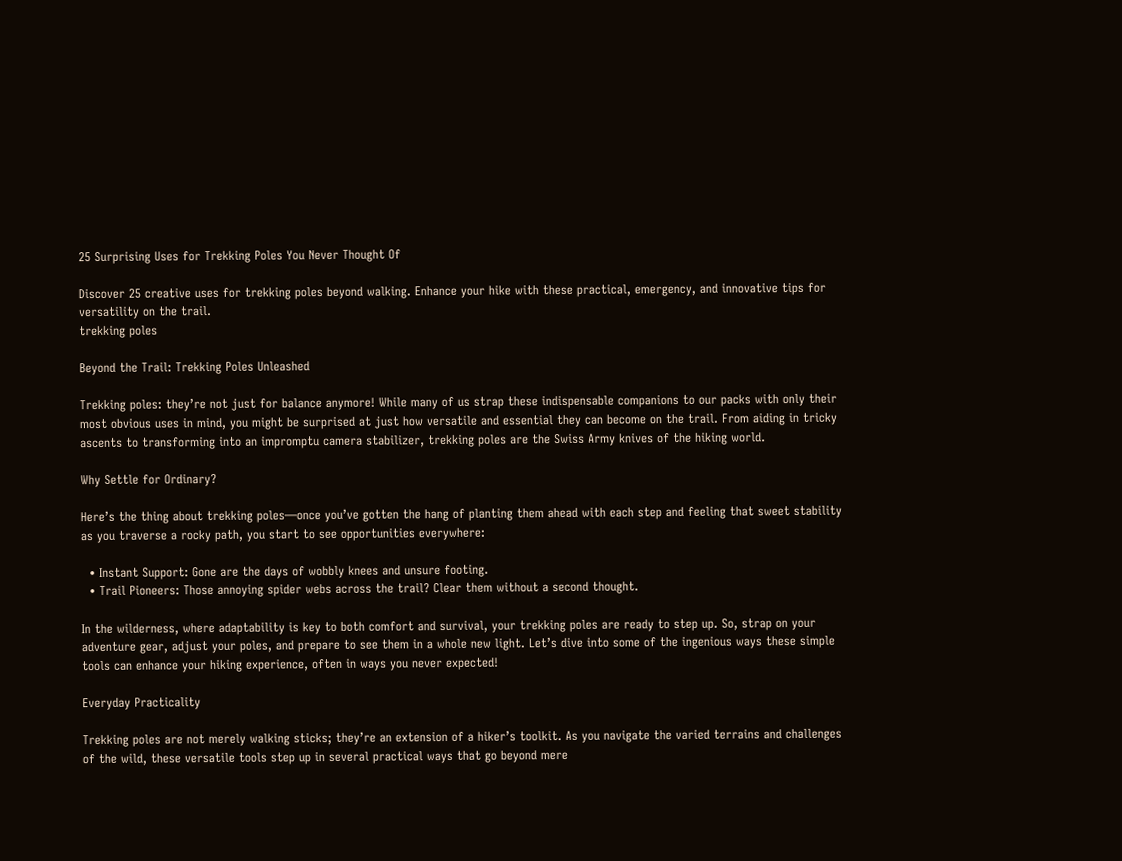25 Surprising Uses for Trekking Poles You Never Thought Of

Discover 25 creative uses for trekking poles beyond walking. Enhance your hike with these practical, emergency, and innovative tips for versatility on the trail.
trekking poles

Beyond the Trail: Trekking Poles Unleashed

Trekking poles: they’re not just for balance anymore! While many of us strap these indispensable companions to our packs with only their most obvious uses in mind, you might be surprised at just how versatile and essential they can become on the trail. From aiding in tricky ascents to transforming into an impromptu camera stabilizer, trekking poles are the Swiss Army knives of the hiking world.

Why Settle for Ordinary?

Here’s the thing about trekking poles—once you’ve gotten the hang of planting them ahead with each step and feeling that sweet stability as you traverse a rocky path, you start to see opportunities everywhere:

  • Instant Support: Gone are the days of wobbly knees and unsure footing.
  • Trail Pioneers: Those annoying spider webs across the trail? Clear them without a second thought.

In the wilderness, where adaptability is key to both comfort and survival, your trekking poles are ready to step up. So, strap on your adventure gear, adjust your poles, and prepare to see them in a whole new light. Let’s dive into some of the ingenious ways these simple tools can enhance your hiking experience, often in ways you never expected!

Everyday Practicality

Trekking poles are not merely walking sticks; they’re an extension of a hiker’s toolkit. As you navigate the varied terrains and challenges of the wild, these versatile tools step up in several practical ways that go beyond mere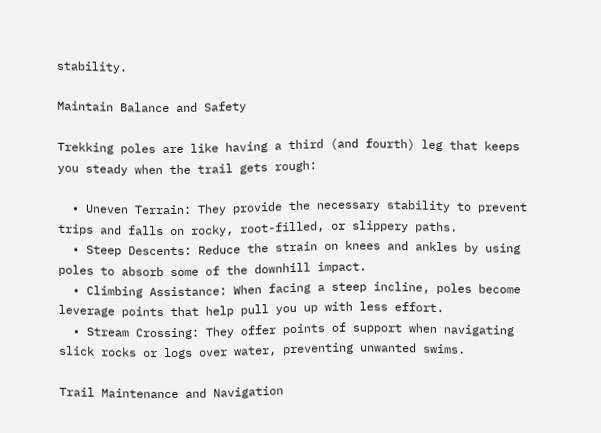stability.

Maintain Balance and Safety

Trekking poles are like having a third (and fourth) leg that keeps you steady when the trail gets rough:

  • Uneven Terrain: They provide the necessary stability to prevent trips and falls on rocky, root-filled, or slippery paths.
  • Steep Descents: Reduce the strain on knees and ankles by using poles to absorb some of the downhill impact.
  • Climbing Assistance: When facing a steep incline, poles become leverage points that help pull you up with less effort.
  • Stream Crossing: They offer points of support when navigating slick rocks or logs over water, preventing unwanted swims.

Trail Maintenance and Navigation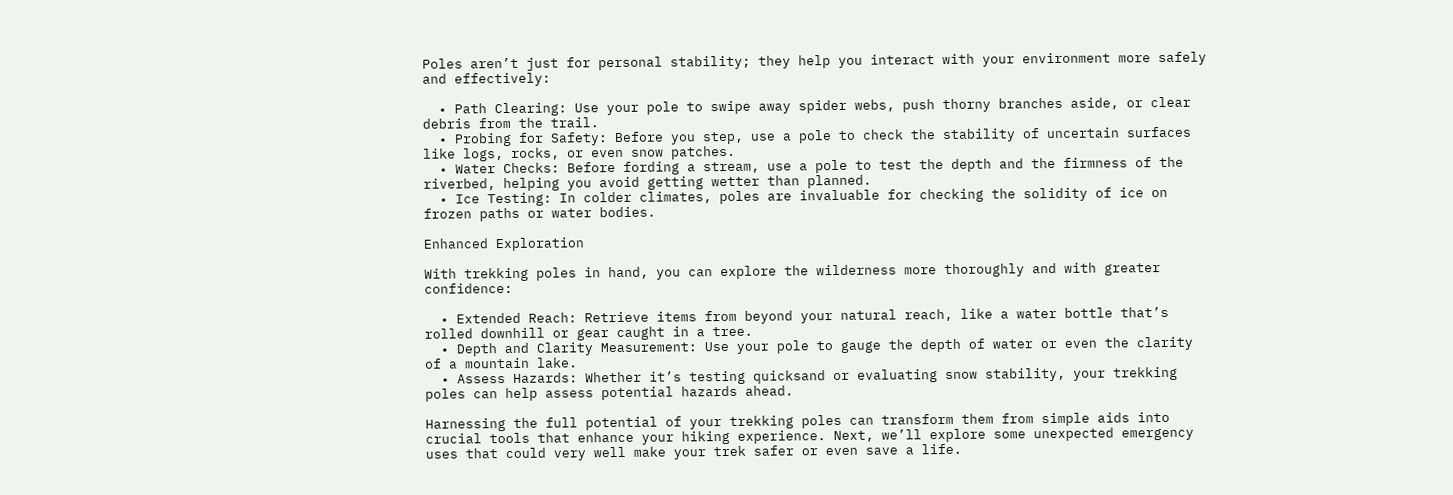Poles aren’t just for personal stability; they help you interact with your environment more safely and effectively:

  • Path Clearing: Use your pole to swipe away spider webs, push thorny branches aside, or clear debris from the trail.
  • Probing for Safety: Before you step, use a pole to check the stability of uncertain surfaces like logs, rocks, or even snow patches.
  • Water Checks: Before fording a stream, use a pole to test the depth and the firmness of the riverbed, helping you avoid getting wetter than planned.
  • Ice Testing: In colder climates, poles are invaluable for checking the solidity of ice on frozen paths or water bodies.

Enhanced Exploration

With trekking poles in hand, you can explore the wilderness more thoroughly and with greater confidence:

  • Extended Reach: Retrieve items from beyond your natural reach, like a water bottle that’s rolled downhill or gear caught in a tree.
  • Depth and Clarity Measurement: Use your pole to gauge the depth of water or even the clarity of a mountain lake.
  • Assess Hazards: Whether it’s testing quicksand or evaluating snow stability, your trekking poles can help assess potential hazards ahead.

Harnessing the full potential of your trekking poles can transform them from simple aids into crucial tools that enhance your hiking experience. Next, we’ll explore some unexpected emergency uses that could very well make your trek safer or even save a life.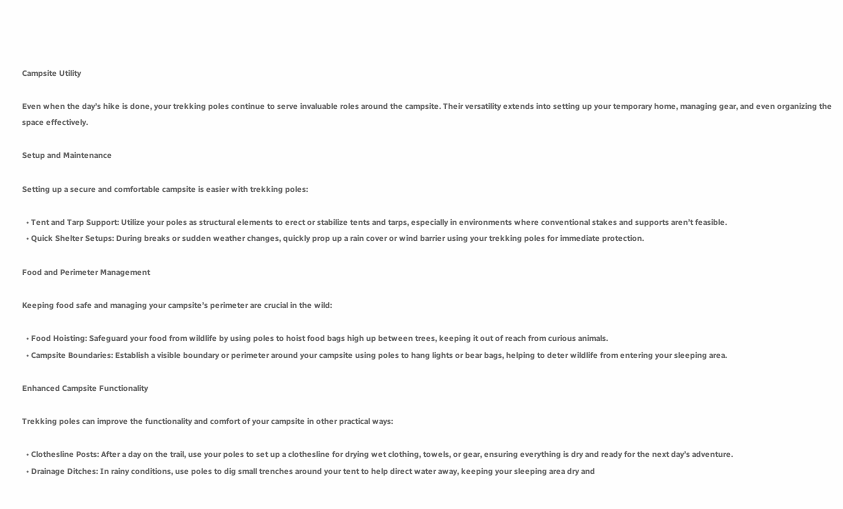Campsite Utility

Even when the day’s hike is done, your trekking poles continue to serve invaluable roles around the campsite. Their versatility extends into setting up your temporary home, managing gear, and even organizing the space effectively.

Setup and Maintenance

Setting up a secure and comfortable campsite is easier with trekking poles:

  • Tent and Tarp Support: Utilize your poles as structural elements to erect or stabilize tents and tarps, especially in environments where conventional stakes and supports aren’t feasible.
  • Quick Shelter Setups: During breaks or sudden weather changes, quickly prop up a rain cover or wind barrier using your trekking poles for immediate protection.

Food and Perimeter Management

Keeping food safe and managing your campsite’s perimeter are crucial in the wild:

  • Food Hoisting: Safeguard your food from wildlife by using poles to hoist food bags high up between trees, keeping it out of reach from curious animals.
  • Campsite Boundaries: Establish a visible boundary or perimeter around your campsite using poles to hang lights or bear bags, helping to deter wildlife from entering your sleeping area.

Enhanced Campsite Functionality

Trekking poles can improve the functionality and comfort of your campsite in other practical ways:

  • Clothesline Posts: After a day on the trail, use your poles to set up a clothesline for drying wet clothing, towels, or gear, ensuring everything is dry and ready for the next day’s adventure.
  • Drainage Ditches: In rainy conditions, use poles to dig small trenches around your tent to help direct water away, keeping your sleeping area dry and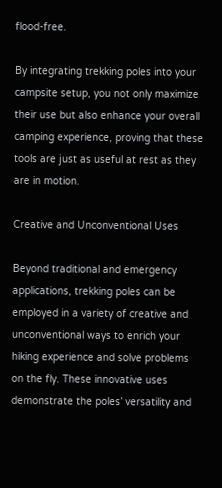flood-free.

By integrating trekking poles into your campsite setup, you not only maximize their use but also enhance your overall camping experience, proving that these tools are just as useful at rest as they are in motion.

Creative and Unconventional Uses

Beyond traditional and emergency applications, trekking poles can be employed in a variety of creative and unconventional ways to enrich your hiking experience and solve problems on the fly. These innovative uses demonstrate the poles’ versatility and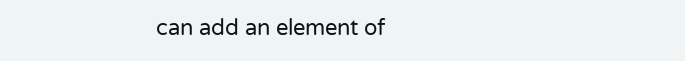can add an element of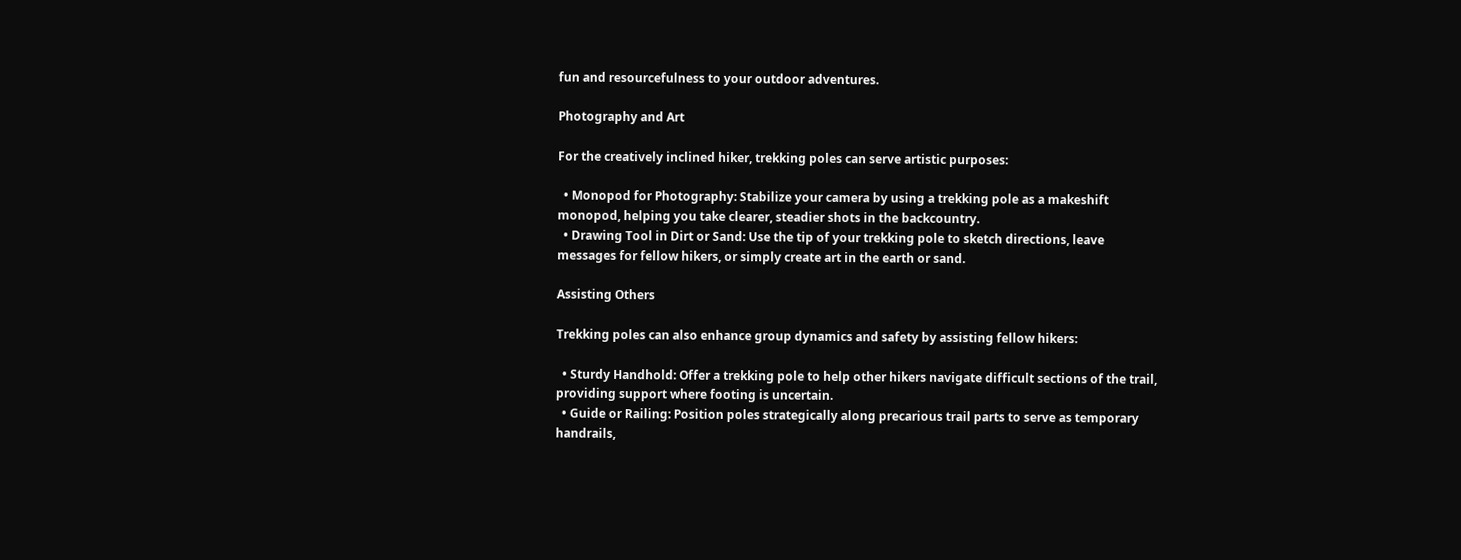fun and resourcefulness to your outdoor adventures.

Photography and Art

For the creatively inclined hiker, trekking poles can serve artistic purposes:

  • Monopod for Photography: Stabilize your camera by using a trekking pole as a makeshift monopod, helping you take clearer, steadier shots in the backcountry.
  • Drawing Tool in Dirt or Sand: Use the tip of your trekking pole to sketch directions, leave messages for fellow hikers, or simply create art in the earth or sand.

Assisting Others

Trekking poles can also enhance group dynamics and safety by assisting fellow hikers:

  • Sturdy Handhold: Offer a trekking pole to help other hikers navigate difficult sections of the trail, providing support where footing is uncertain.
  • Guide or Railing: Position poles strategically along precarious trail parts to serve as temporary handrails,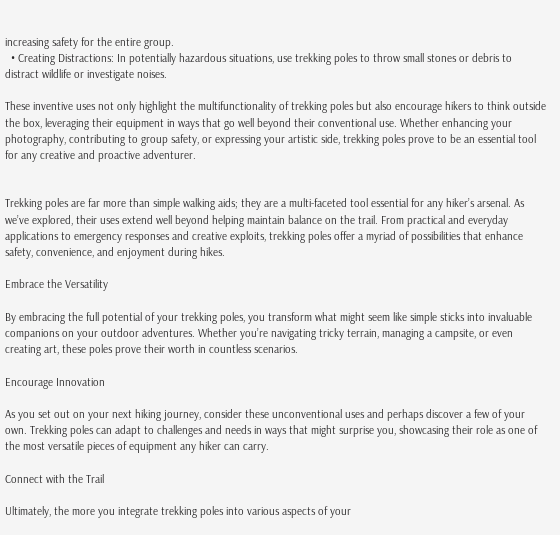increasing safety for the entire group.
  • Creating Distractions: In potentially hazardous situations, use trekking poles to throw small stones or debris to distract wildlife or investigate noises.

These inventive uses not only highlight the multifunctionality of trekking poles but also encourage hikers to think outside the box, leveraging their equipment in ways that go well beyond their conventional use. Whether enhancing your photography, contributing to group safety, or expressing your artistic side, trekking poles prove to be an essential tool for any creative and proactive adventurer.


Trekking poles are far more than simple walking aids; they are a multi-faceted tool essential for any hiker’s arsenal. As we’ve explored, their uses extend well beyond helping maintain balance on the trail. From practical and everyday applications to emergency responses and creative exploits, trekking poles offer a myriad of possibilities that enhance safety, convenience, and enjoyment during hikes.

Embrace the Versatility

By embracing the full potential of your trekking poles, you transform what might seem like simple sticks into invaluable companions on your outdoor adventures. Whether you’re navigating tricky terrain, managing a campsite, or even creating art, these poles prove their worth in countless scenarios.

Encourage Innovation

As you set out on your next hiking journey, consider these unconventional uses and perhaps discover a few of your own. Trekking poles can adapt to challenges and needs in ways that might surprise you, showcasing their role as one of the most versatile pieces of equipment any hiker can carry.

Connect with the Trail

Ultimately, the more you integrate trekking poles into various aspects of your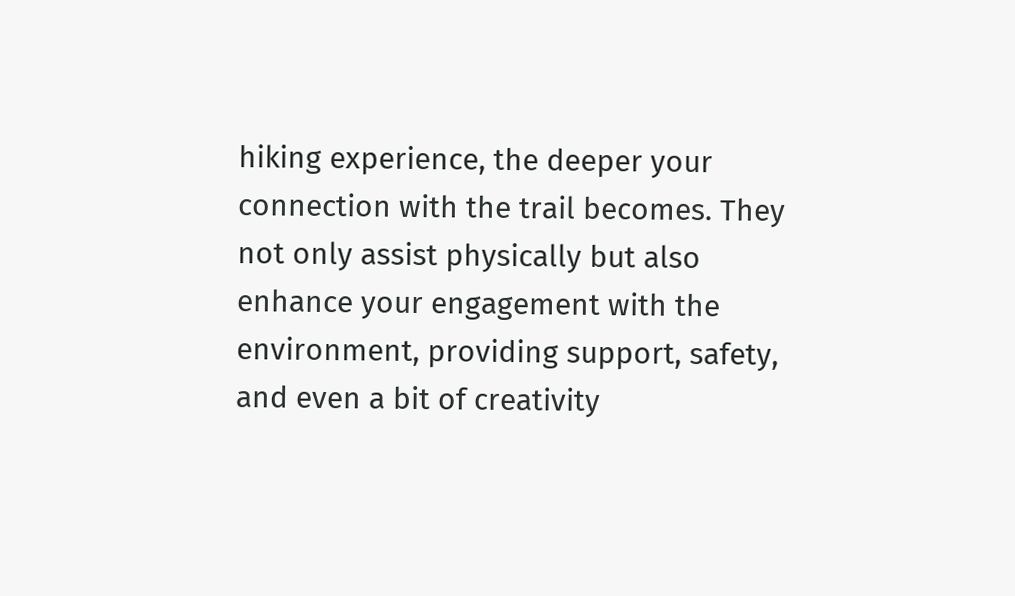hiking experience, the deeper your connection with the trail becomes. They not only assist physically but also enhance your engagement with the environment, providing support, safety, and even a bit of creativity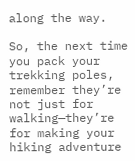along the way.

So, the next time you pack your trekking poles, remember they’re not just for walking—they’re for making your hiking adventure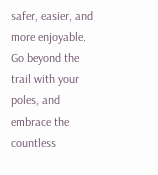safer, easier, and more enjoyable. Go beyond the trail with your poles, and embrace the countless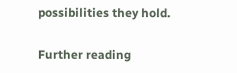possibilities they hold.

Further reading